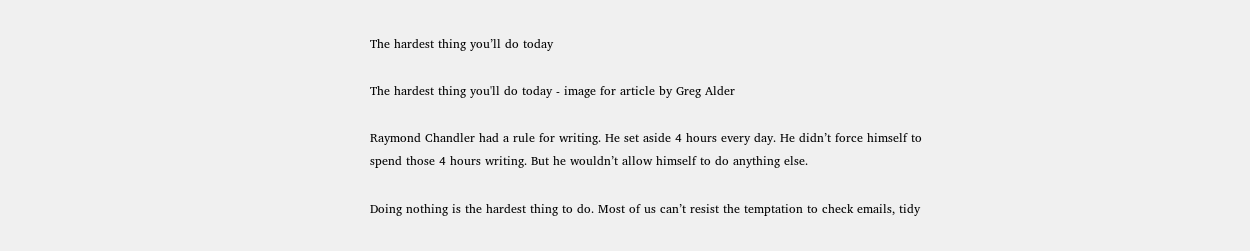The hardest thing you’ll do today

The hardest thing you'll do today - image for article by Greg Alder

Raymond Chandler had a rule for writing. He set aside 4 hours every day. He didn’t force himself to spend those 4 hours writing. But he wouldn’t allow himself to do anything else.

Doing nothing is the hardest thing to do. Most of us can’t resist the temptation to check emails, tidy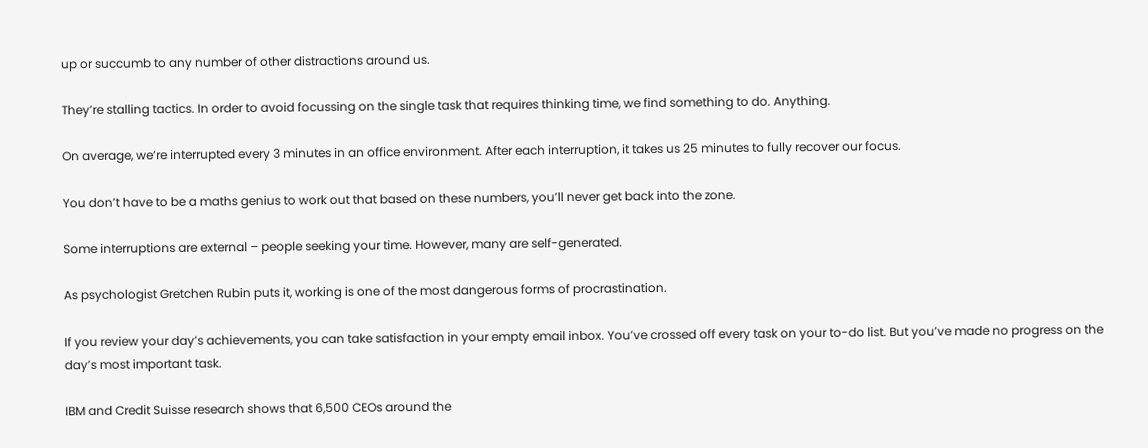up or succumb to any number of other distractions around us.

They’re stalling tactics. In order to avoid focussing on the single task that requires thinking time, we find something to do. Anything.

On average, we’re interrupted every 3 minutes in an office environment. After each interruption, it takes us 25 minutes to fully recover our focus.

You don’t have to be a maths genius to work out that based on these numbers, you’ll never get back into the zone.

Some interruptions are external – people seeking your time. However, many are self-generated.

As psychologist Gretchen Rubin puts it, working is one of the most dangerous forms of procrastination.

If you review your day’s achievements, you can take satisfaction in your empty email inbox. You’ve crossed off every task on your to-do list. But you’ve made no progress on the day’s most important task.

IBM and Credit Suisse research shows that 6,500 CEOs around the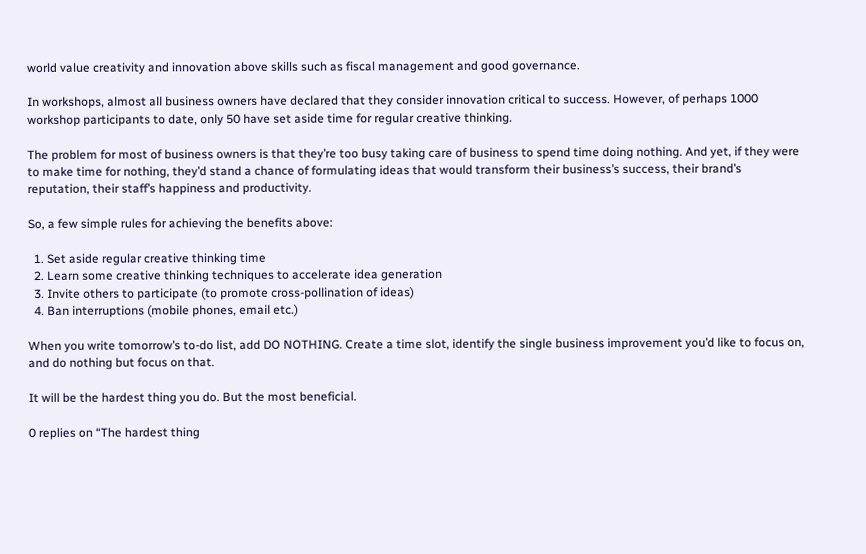world value creativity and innovation above skills such as fiscal management and good governance.

In workshops, almost all business owners have declared that they consider innovation critical to success. However, of perhaps 1000 workshop participants to date, only 50 have set aside time for regular creative thinking.

The problem for most of business owners is that they’re too busy taking care of business to spend time doing nothing. And yet, if they were to make time for nothing, they’d stand a chance of formulating ideas that would transform their business’s success, their brand’s reputation, their staff’s happiness and productivity.

So, a few simple rules for achieving the benefits above:

  1. Set aside regular creative thinking time
  2. Learn some creative thinking techniques to accelerate idea generation
  3. Invite others to participate (to promote cross-pollination of ideas)
  4. Ban interruptions (mobile phones, email etc.)

When you write tomorrow’s to-do list, add DO NOTHING. Create a time slot, identify the single business improvement you’d like to focus on, and do nothing but focus on that.

It will be the hardest thing you do. But the most beneficial.

0 replies on “The hardest thing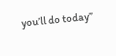you’ll do today”